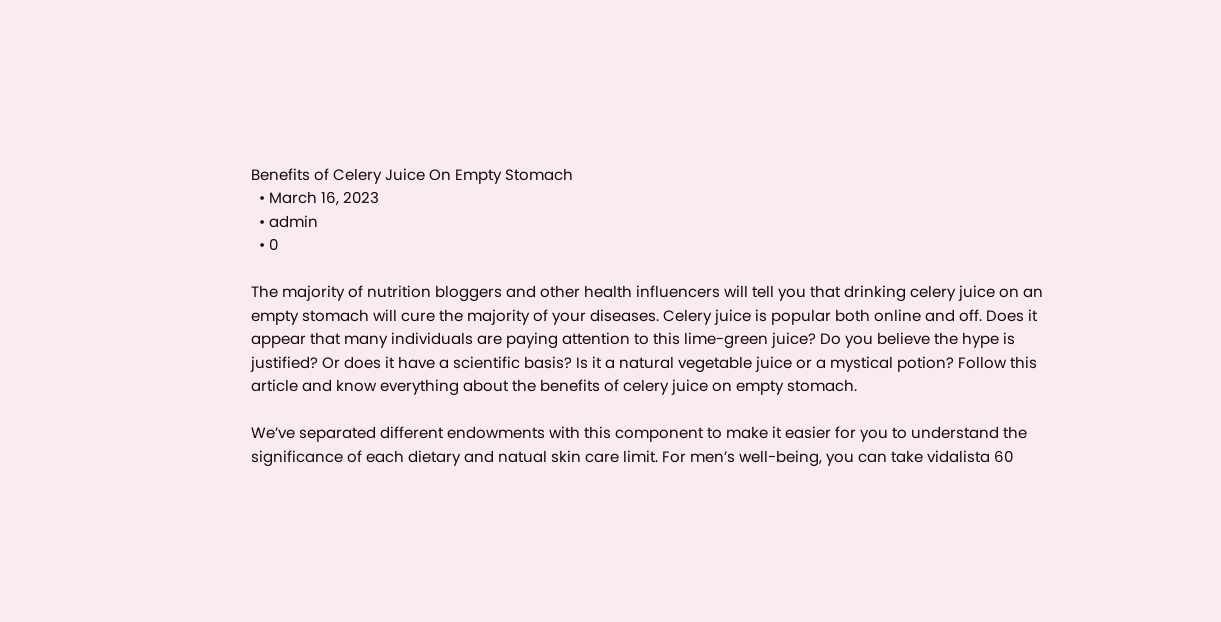Benefits of Celery Juice On Empty Stomach
  • March 16, 2023
  • admin
  • 0

The majority of nutrition bloggers and other health influencers will tell you that drinking celery juice on an empty stomach will cure the majority of your diseases. Celery juice is popular both online and off. Does it appear that many individuals are paying attention to this lime-green juice? Do you believe the hype is justified? Or does it have a scientific basis? Is it a natural vegetable juice or a mystical potion? Follow this article and know everything about the benefits of celery juice on empty stomach.

We’ve separated different endowments with this component to make it easier for you to understand the significance of each dietary and natual skin care limit. For men’s well-being, you can take vidalista 60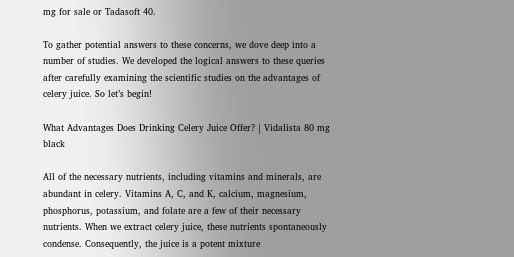mg for sale or Tadasoft 40.

To gather potential answers to these concerns, we dove deep into a number of studies. We developed the logical answers to these queries after carefully examining the scientific studies on the advantages of celery juice. So let’s begin!

What Advantages Does Drinking Celery Juice Offer? | Vidalista 80 mg black

All of the necessary nutrients, including vitamins and minerals, are abundant in celery. Vitamins A, C, and K, calcium, magnesium, phosphorus, potassium, and folate are a few of their necessary nutrients. When we extract celery juice, these nutrients spontaneously condense. Consequently, the juice is a potent mixture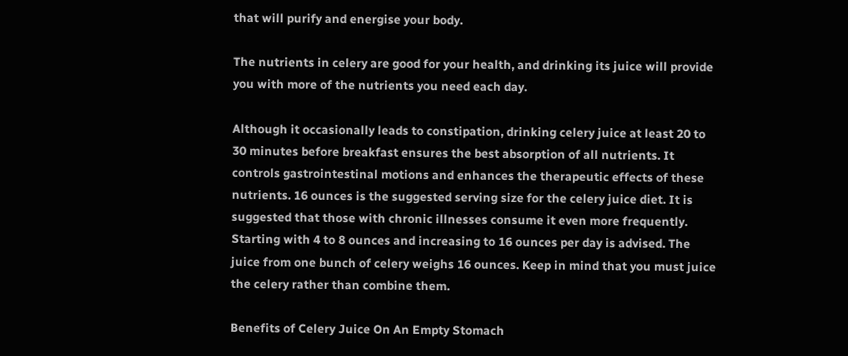that will purify and energise your body.

The nutrients in celery are good for your health, and drinking its juice will provide you with more of the nutrients you need each day.

Although it occasionally leads to constipation, drinking celery juice at least 20 to 30 minutes before breakfast ensures the best absorption of all nutrients. It controls gastrointestinal motions and enhances the therapeutic effects of these nutrients. 16 ounces is the suggested serving size for the celery juice diet. It is suggested that those with chronic illnesses consume it even more frequently. Starting with 4 to 8 ounces and increasing to 16 ounces per day is advised. The juice from one bunch of celery weighs 16 ounces. Keep in mind that you must juice the celery rather than combine them.

Benefits of Celery Juice On An Empty Stomach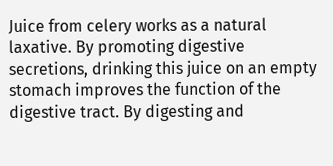Juice from celery works as a natural laxative. By promoting digestive secretions, drinking this juice on an empty stomach improves the function of the digestive tract. By digesting and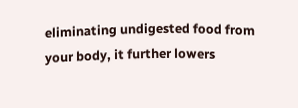eliminating undigested food from your body, it further lowers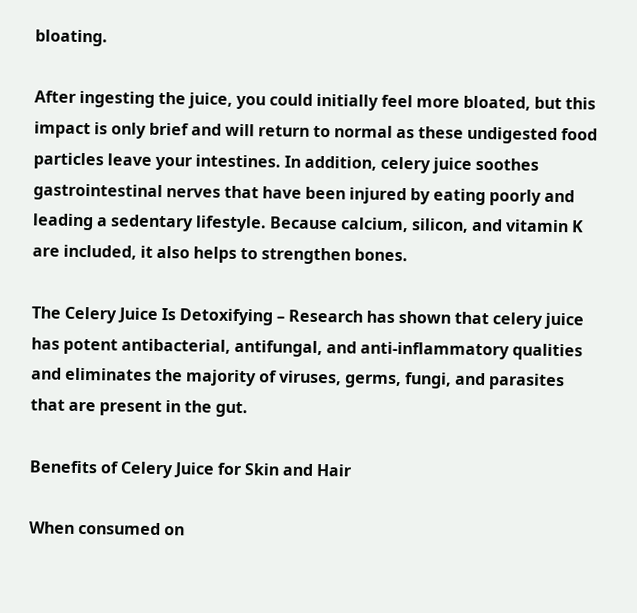bloating.

After ingesting the juice, you could initially feel more bloated, but this impact is only brief and will return to normal as these undigested food particles leave your intestines. In addition, celery juice soothes gastrointestinal nerves that have been injured by eating poorly and leading a sedentary lifestyle. Because calcium, silicon, and vitamin K are included, it also helps to strengthen bones.

The Celery Juice Is Detoxifying – Research has shown that celery juice has potent antibacterial, antifungal, and anti-inflammatory qualities and eliminates the majority of viruses, germs, fungi, and parasites that are present in the gut.

Benefits of Celery Juice for Skin and Hair

When consumed on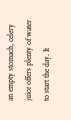an empty stomach, celery juice offers plenty of water to start the day. It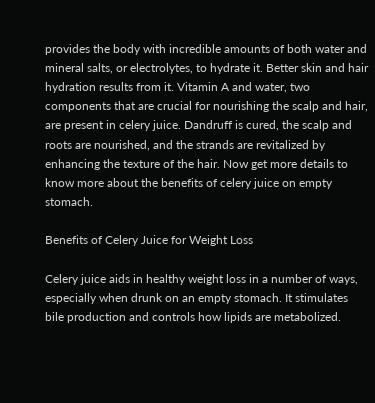provides the body with incredible amounts of both water and mineral salts, or electrolytes, to hydrate it. Better skin and hair hydration results from it. Vitamin A and water, two components that are crucial for nourishing the scalp and hair, are present in celery juice. Dandruff is cured, the scalp and roots are nourished, and the strands are revitalized by enhancing the texture of the hair. Now get more details to know more about the benefits of celery juice on empty stomach.

Benefits of Celery Juice for Weight Loss

Celery juice aids in healthy weight loss in a number of ways, especially when drunk on an empty stomach. It stimulates bile production and controls how lipids are metabolized.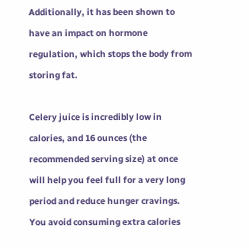Additionally, it has been shown to have an impact on hormone regulation, which stops the body from storing fat.

Celery juice is incredibly low in calories, and 16 ounces (the recommended serving size) at once will help you feel full for a very long period and reduce hunger cravings. You avoid consuming extra calories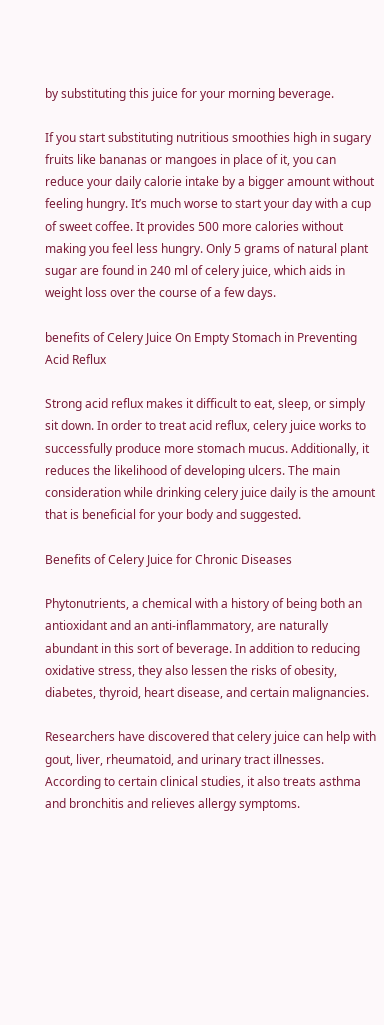by substituting this juice for your morning beverage.

If you start substituting nutritious smoothies high in sugary fruits like bananas or mangoes in place of it, you can reduce your daily calorie intake by a bigger amount without feeling hungry. It’s much worse to start your day with a cup of sweet coffee. It provides 500 more calories without making you feel less hungry. Only 5 grams of natural plant sugar are found in 240 ml of celery juice, which aids in weight loss over the course of a few days.

benefits of Celery Juice On Empty Stomach in Preventing Acid Reflux

Strong acid reflux makes it difficult to eat, sleep, or simply sit down. In order to treat acid reflux, celery juice works to successfully produce more stomach mucus. Additionally, it reduces the likelihood of developing ulcers. The main consideration while drinking celery juice daily is the amount that is beneficial for your body and suggested.

Benefits of Celery Juice for Chronic Diseases

Phytonutrients, a chemical with a history of being both an antioxidant and an anti-inflammatory, are naturally abundant in this sort of beverage. In addition to reducing oxidative stress, they also lessen the risks of obesity, diabetes, thyroid, heart disease, and certain malignancies.

Researchers have discovered that celery juice can help with gout, liver, rheumatoid, and urinary tract illnesses. According to certain clinical studies, it also treats asthma and bronchitis and relieves allergy symptoms.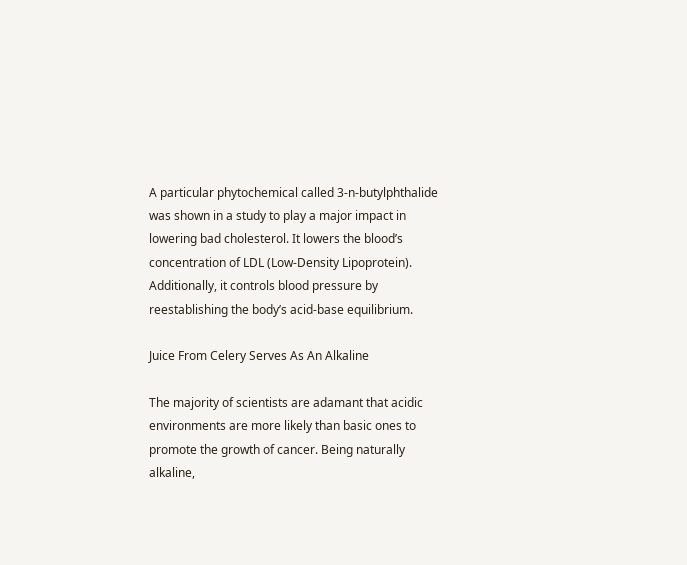A particular phytochemical called 3-n-butylphthalide was shown in a study to play a major impact in lowering bad cholesterol. It lowers the blood’s concentration of LDL (Low-Density Lipoprotein). Additionally, it controls blood pressure by reestablishing the body’s acid-base equilibrium.

Juice From Celery Serves As An Alkaline

The majority of scientists are adamant that acidic environments are more likely than basic ones to promote the growth of cancer. Being naturally alkaline,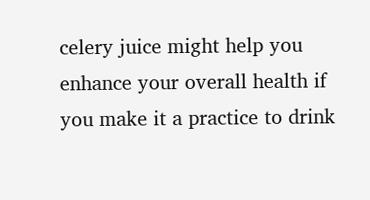celery juice might help you enhance your overall health if you make it a practice to drink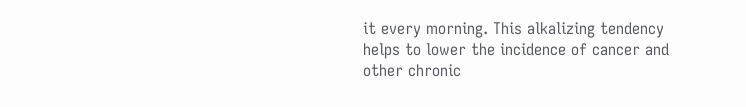it every morning. This alkalizing tendency helps to lower the incidence of cancer and other chronic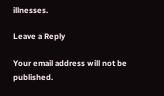illnesses.

Leave a Reply

Your email address will not be published.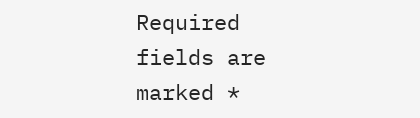Required fields are marked *